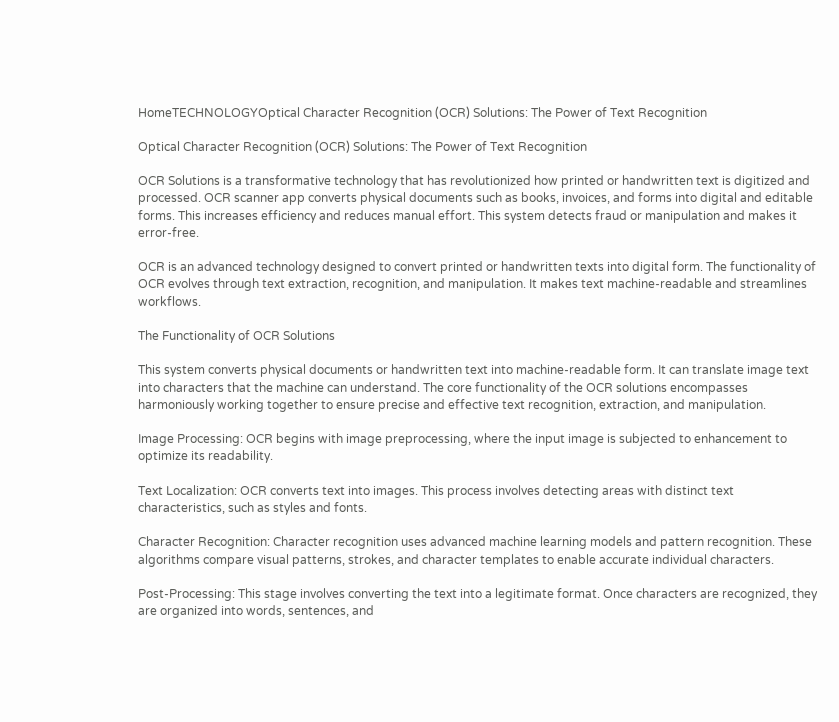HomeTECHNOLOGYOptical Character Recognition (OCR) Solutions: The Power of Text Recognition

Optical Character Recognition (OCR) Solutions: The Power of Text Recognition

OCR Solutions is a transformative technology that has revolutionized how printed or handwritten text is digitized and processed. OCR scanner app converts physical documents such as books, invoices, and forms into digital and editable forms. This increases efficiency and reduces manual effort. This system detects fraud or manipulation and makes it error-free.

OCR is an advanced technology designed to convert printed or handwritten texts into digital form. The functionality of OCR evolves through text extraction, recognition, and manipulation. It makes text machine-readable and streamlines workflows.

The Functionality of OCR Solutions

This system converts physical documents or handwritten text into machine-readable form. It can translate image text into characters that the machine can understand. The core functionality of the OCR solutions encompasses harmoniously working together to ensure precise and effective text recognition, extraction, and manipulation.

Image Processing: OCR begins with image preprocessing, where the input image is subjected to enhancement to optimize its readability.

Text Localization: OCR converts text into images. This process involves detecting areas with distinct text characteristics, such as styles and fonts.

Character Recognition: Character recognition uses advanced machine learning models and pattern recognition. These algorithms compare visual patterns, strokes, and character templates to enable accurate individual characters.

Post-Processing: This stage involves converting the text into a legitimate format. Once characters are recognized, they are organized into words, sentences, and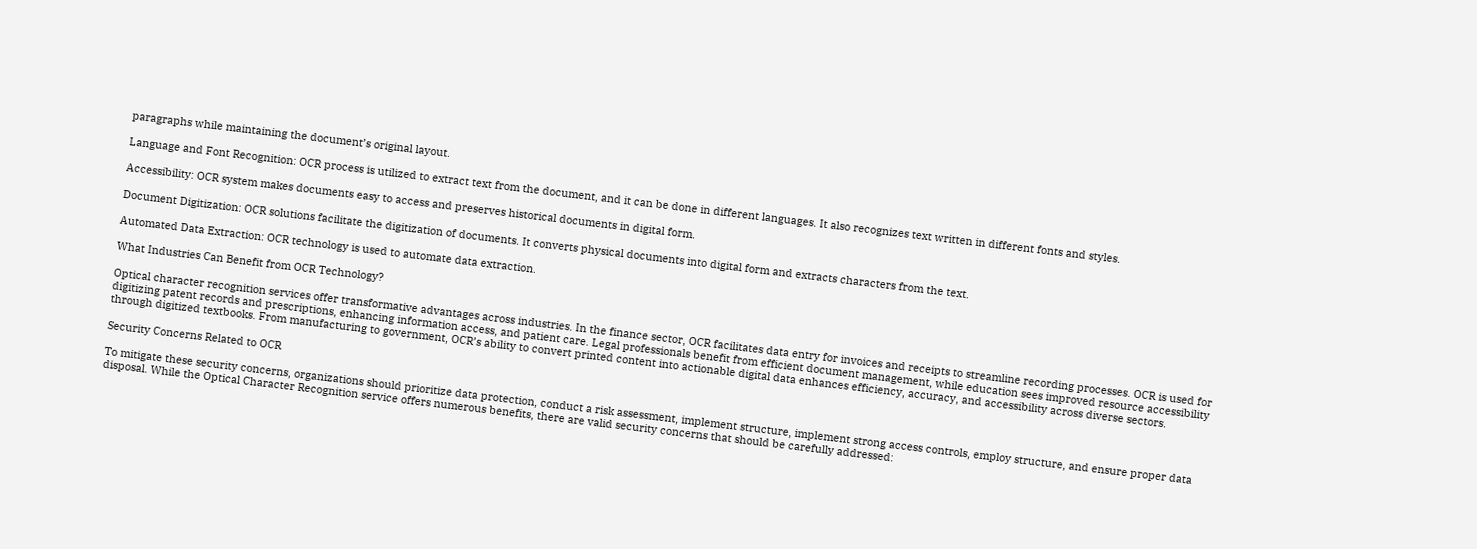paragraphs while maintaining the document’s original layout.

Language and Font Recognition: OCR process is utilized to extract text from the document, and it can be done in different languages. It also recognizes text written in different fonts and styles.

Accessibility: OCR system makes documents easy to access and preserves historical documents in digital form.

Document Digitization: OCR solutions facilitate the digitization of documents. It converts physical documents into digital form and extracts characters from the text.

Automated Data Extraction: OCR technology is used to automate data extraction.

What Industries Can Benefit from OCR Technology?

Optical character recognition services offer transformative advantages across industries. In the finance sector, OCR facilitates data entry for invoices and receipts to streamline recording processes. OCR is used for digitizing patent records and prescriptions, enhancing information access, and patient care. Legal professionals benefit from efficient document management, while education sees improved resource accessibility through digitized textbooks. From manufacturing to government, OCR’s ability to convert printed content into actionable digital data enhances efficiency, accuracy, and accessibility across diverse sectors.

Security Concerns Related to OCR

To mitigate these security concerns, organizations should prioritize data protection, conduct a risk assessment, implement structure, implement strong access controls, employ structure, and ensure proper data disposal. While the Optical Character Recognition service offers numerous benefits, there are valid security concerns that should be carefully addressed: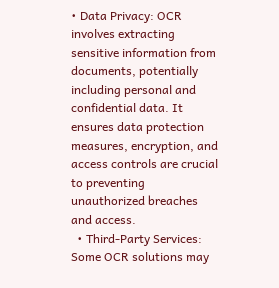• Data Privacy: OCR involves extracting sensitive information from documents, potentially including personal and confidential data. It ensures data protection measures, encryption, and access controls are crucial to preventing unauthorized breaches and access.
  • Third-Party Services: Some OCR solutions may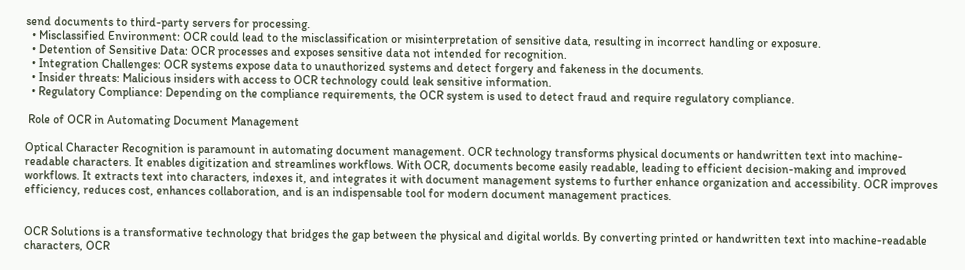send documents to third-party servers for processing.
  • Misclassified Environment: OCR could lead to the misclassification or misinterpretation of sensitive data, resulting in incorrect handling or exposure.
  • Detention of Sensitive Data: OCR processes and exposes sensitive data not intended for recognition.
  • Integration Challenges: OCR systems expose data to unauthorized systems and detect forgery and fakeness in the documents.
  • Insider threats: Malicious insiders with access to OCR technology could leak sensitive information.
  • Regulatory Compliance: Depending on the compliance requirements, the OCR system is used to detect fraud and require regulatory compliance.

 Role of OCR in Automating Document Management

Optical Character Recognition is paramount in automating document management. OCR technology transforms physical documents or handwritten text into machine-readable characters. It enables digitization and streamlines workflows. With OCR, documents become easily readable, leading to efficient decision-making and improved workflows. It extracts text into characters, indexes it, and integrates it with document management systems to further enhance organization and accessibility. OCR improves efficiency, reduces cost, enhances collaboration, and is an indispensable tool for modern document management practices.


OCR Solutions is a transformative technology that bridges the gap between the physical and digital worlds. By converting printed or handwritten text into machine-readable characters, OCR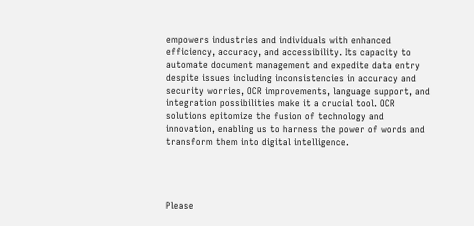empowers industries and individuals with enhanced efficiency, accuracy, and accessibility. Its capacity to automate document management and expedite data entry despite issues including inconsistencies in accuracy and security worries, OCR improvements, language support, and integration possibilities make it a crucial tool. OCR solutions epitomize the fusion of technology and innovation, enabling us to harness the power of words and transform them into digital intelligence.




Please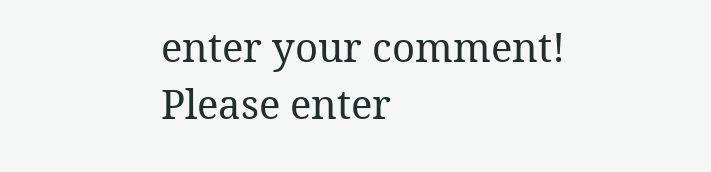enter your comment!
Please enter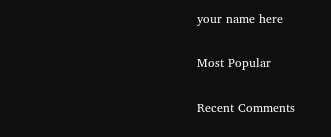your name here

Most Popular

Recent Comments